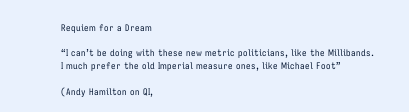Requiem for a Dream

“I can’t be doing with these new metric politicians, like the Millibands.
I much prefer the old Imperial measure ones, like Michael Foot”

(Andy Hamilton on QI,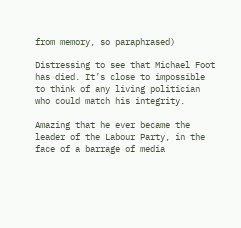from memory, so paraphrased)

Distressing to see that Michael Foot has died. It’s close to impossible to think of any living politician who could match his integrity.

Amazing that he ever became the leader of the Labour Party, in the face of a barrage of media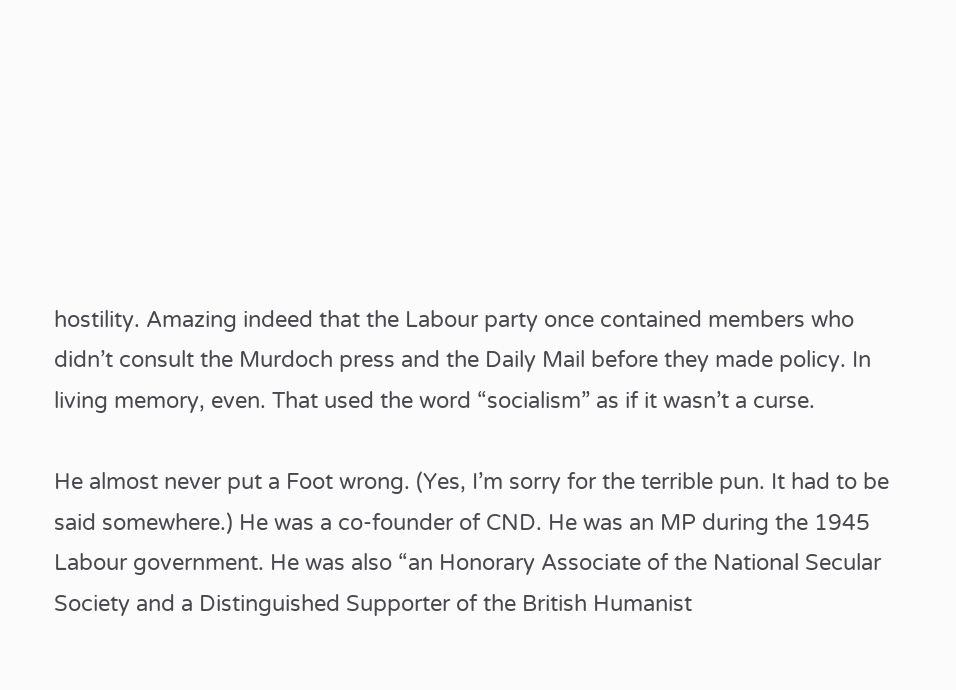hostility. Amazing indeed that the Labour party once contained members who didn’t consult the Murdoch press and the Daily Mail before they made policy. In living memory, even. That used the word “socialism” as if it wasn’t a curse.

He almost never put a Foot wrong. (Yes, I’m sorry for the terrible pun. It had to be said somewhere.) He was a co-founder of CND. He was an MP during the 1945 Labour government. He was also “an Honorary Associate of the National Secular Society and a Distinguished Supporter of the British Humanist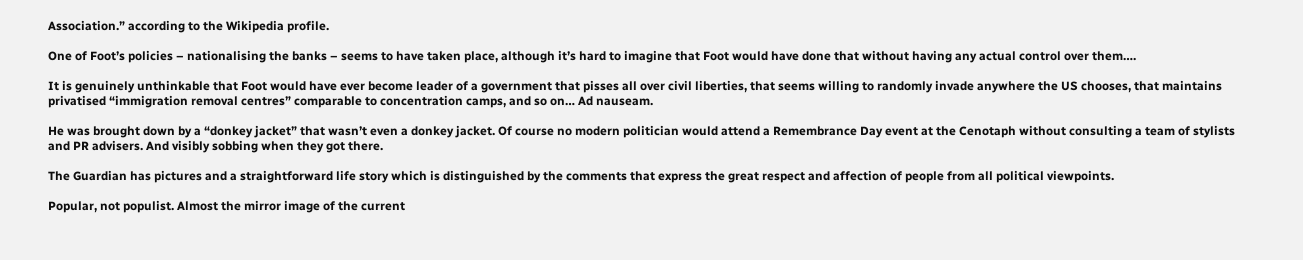Association.” according to the Wikipedia profile.

One of Foot’s policies – nationalising the banks – seems to have taken place, although it’s hard to imagine that Foot would have done that without having any actual control over them….

It is genuinely unthinkable that Foot would have ever become leader of a government that pisses all over civil liberties, that seems willing to randomly invade anywhere the US chooses, that maintains privatised “immigration removal centres” comparable to concentration camps, and so on… Ad nauseam.

He was brought down by a “donkey jacket” that wasn’t even a donkey jacket. Of course no modern politician would attend a Remembrance Day event at the Cenotaph without consulting a team of stylists and PR advisers. And visibly sobbing when they got there.

The Guardian has pictures and a straightforward life story which is distinguished by the comments that express the great respect and affection of people from all political viewpoints.

Popular, not populist. Almost the mirror image of the current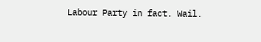Labour Party in fact. Wail.